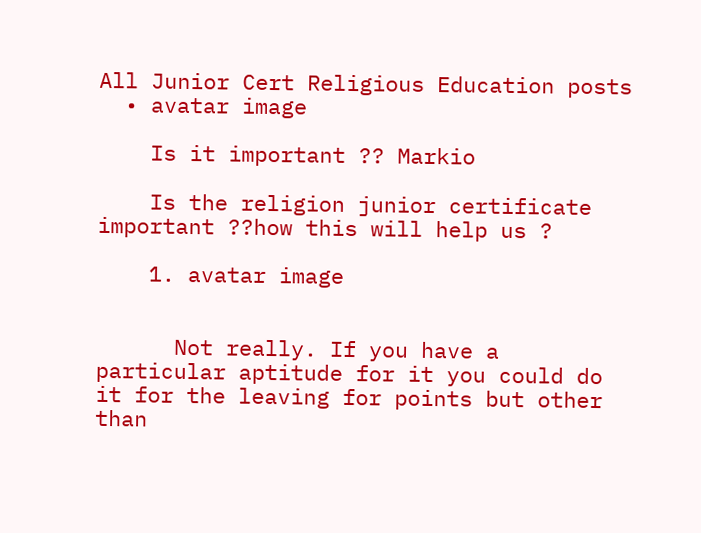All Junior Cert Religious Education posts
  • avatar image

    Is it important ?? Markio

    Is the religion junior certificate important ??how this will help us ?

    1. avatar image


      Not really. If you have a particular aptitude for it you could do it for the leaving for points but other than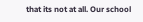that its not at all. Our school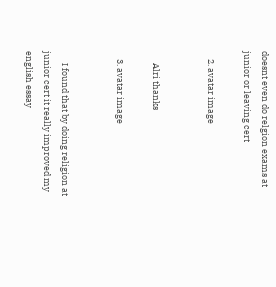doesnt even do relgion exams at junior or leaving cert

    2. avatar image


      Alri thanks

    3. avatar image


      I found that by doing religion at junior cert it really improved my english essay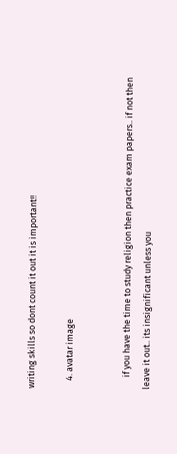writing skills so dont count it out it is important!!

    4. avatar image


      if you have the time to study religion then practice exam papers.. if not then leave it out.. its insignificant unless you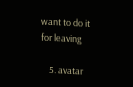want to do it for leaving

    5. avatar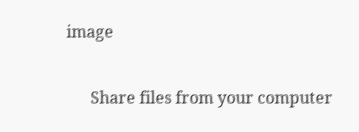image


      Share files from your computer